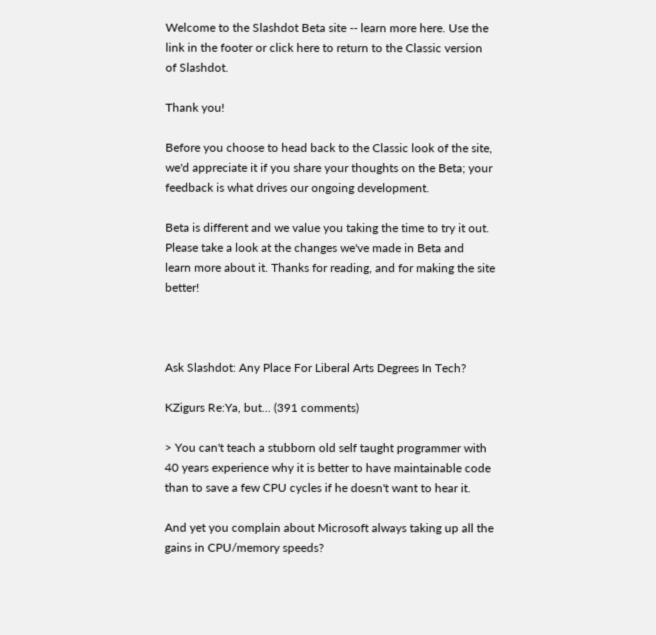Welcome to the Slashdot Beta site -- learn more here. Use the link in the footer or click here to return to the Classic version of Slashdot.

Thank you!

Before you choose to head back to the Classic look of the site, we'd appreciate it if you share your thoughts on the Beta; your feedback is what drives our ongoing development.

Beta is different and we value you taking the time to try it out. Please take a look at the changes we've made in Beta and  learn more about it. Thanks for reading, and for making the site better!



Ask Slashdot: Any Place For Liberal Arts Degrees In Tech?

KZigurs Re:Ya, but... (391 comments)

> You can't teach a stubborn old self taught programmer with 40 years experience why it is better to have maintainable code than to save a few CPU cycles if he doesn't want to hear it.

And yet you complain about Microsoft always taking up all the gains in CPU/memory speeds?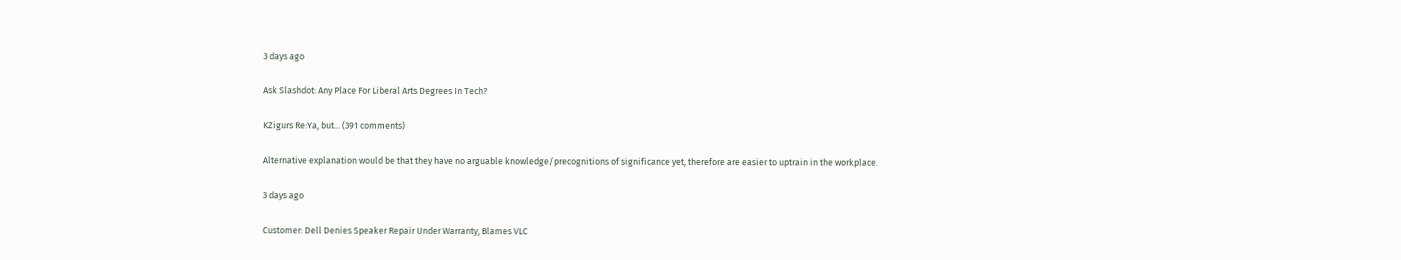3 days ago

Ask Slashdot: Any Place For Liberal Arts Degrees In Tech?

KZigurs Re:Ya, but... (391 comments)

Alternative explanation would be that they have no arguable knowledge/precognitions of significance yet, therefore are easier to uptrain in the workplace.

3 days ago

Customer: Dell Denies Speaker Repair Under Warranty, Blames VLC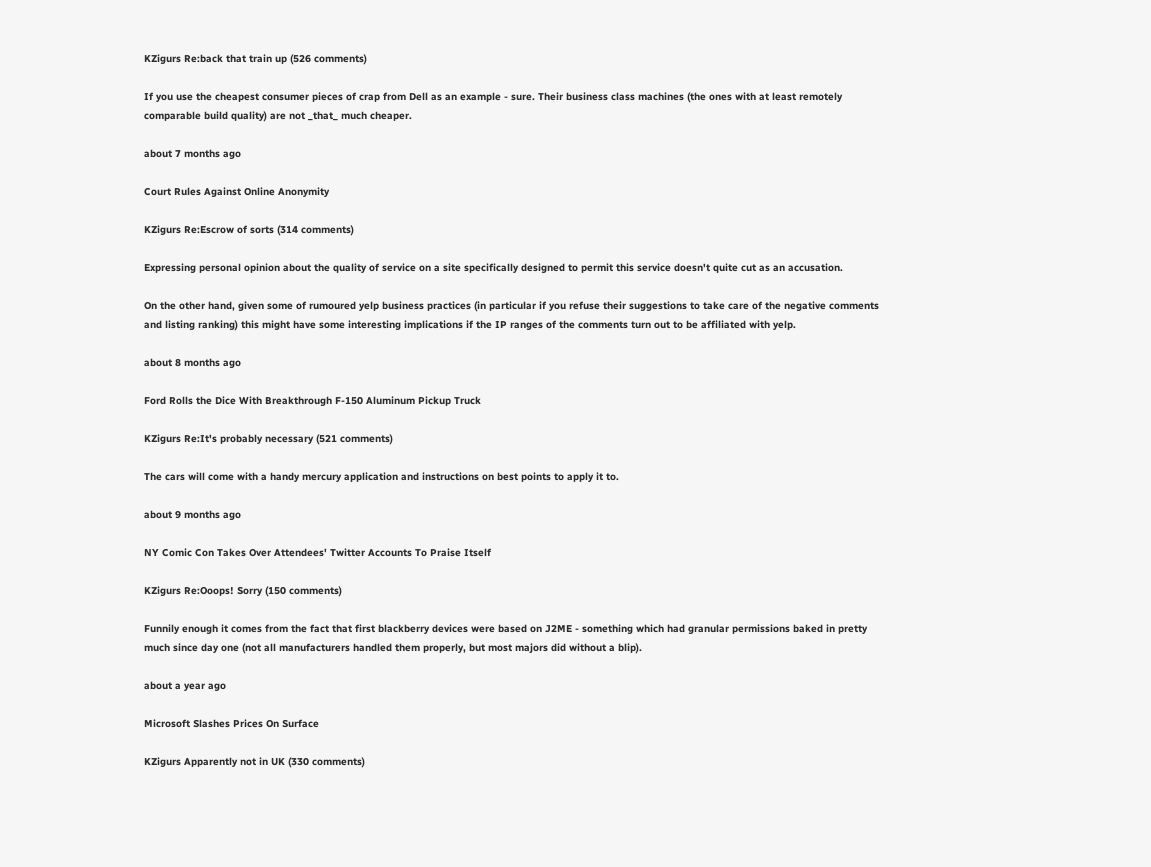KZigurs Re:back that train up (526 comments)

If you use the cheapest consumer pieces of crap from Dell as an example - sure. Their business class machines (the ones with at least remotely comparable build quality) are not _that_ much cheaper.

about 7 months ago

Court Rules Against Online Anonymity

KZigurs Re:Escrow of sorts (314 comments)

Expressing personal opinion about the quality of service on a site specifically designed to permit this service doesn't quite cut as an accusation.

On the other hand, given some of rumoured yelp business practices (in particular if you refuse their suggestions to take care of the negative comments and listing ranking) this might have some interesting implications if the IP ranges of the comments turn out to be affiliated with yelp.

about 8 months ago

Ford Rolls the Dice With Breakthrough F-150 Aluminum Pickup Truck

KZigurs Re:It's probably necessary (521 comments)

The cars will come with a handy mercury application and instructions on best points to apply it to.

about 9 months ago

NY Comic Con Takes Over Attendees' Twitter Accounts To Praise Itself

KZigurs Re:Ooops! Sorry (150 comments)

Funnily enough it comes from the fact that first blackberry devices were based on J2ME - something which had granular permissions baked in pretty much since day one (not all manufacturers handled them properly, but most majors did without a blip).

about a year ago

Microsoft Slashes Prices On Surface

KZigurs Apparently not in UK (330 comments)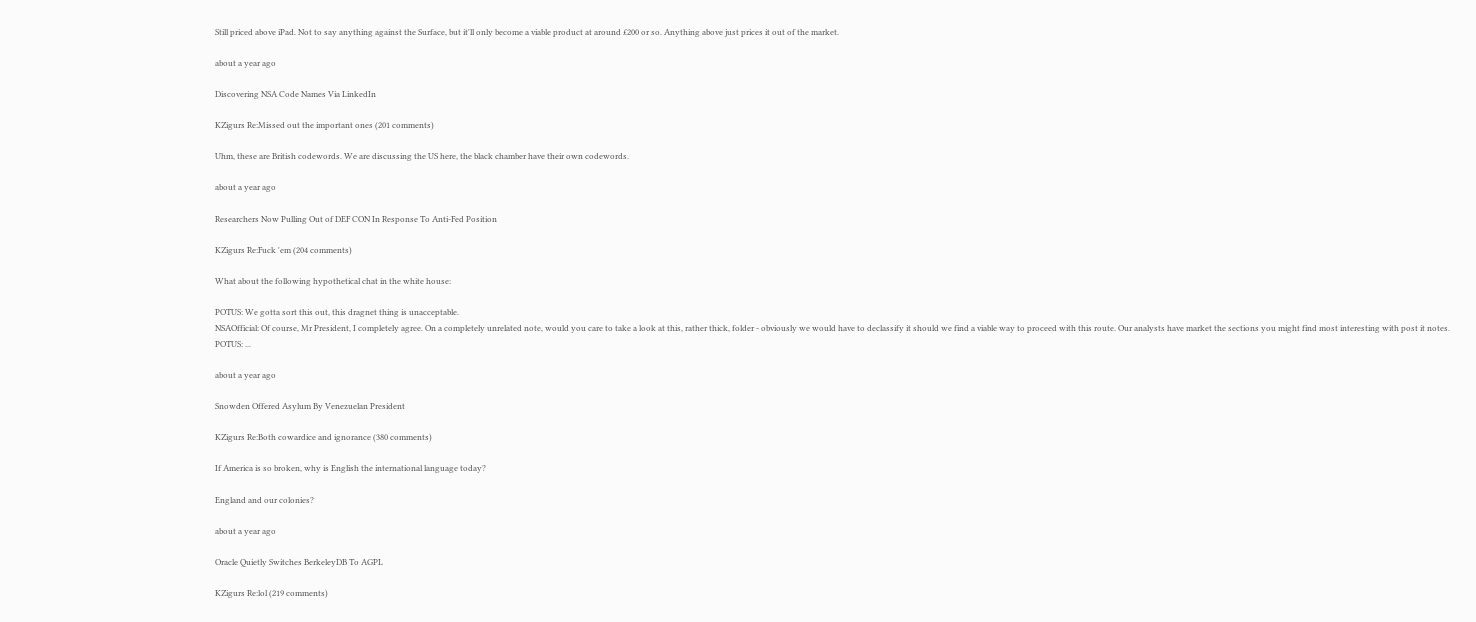Still priced above iPad. Not to say anything against the Surface, but it'll only become a viable product at around £200 or so. Anything above just prices it out of the market.

about a year ago

Discovering NSA Code Names Via LinkedIn

KZigurs Re:Missed out the important ones (201 comments)

Uhm, these are British codewords. We are discussing the US here, the black chamber have their own codewords.

about a year ago

Researchers Now Pulling Out of DEF CON In Response To Anti-Fed Position

KZigurs Re:Fuck 'em (204 comments)

What about the following hypothetical chat in the white house:

POTUS: We gotta sort this out, this dragnet thing is unacceptable.
NSAOfficial: Of course, Mr President, I completely agree. On a completely unrelated note, would you care to take a look at this, rather thick, folder - obviously we would have to declassify it should we find a viable way to proceed with this route. Our analysts have market the sections you might find most interesting with post it notes.
POTUS: ...

about a year ago

Snowden Offered Asylum By Venezuelan President

KZigurs Re:Both cowardice and ignorance (380 comments)

If America is so broken, why is English the international language today?

England and our colonies?

about a year ago

Oracle Quietly Switches BerkeleyDB To AGPL

KZigurs Re:lol (219 comments)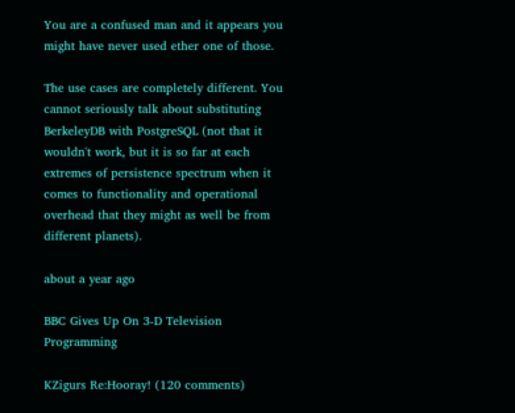You are a confused man and it appears you might have never used ether one of those.

The use cases are completely different. You cannot seriously talk about substituting BerkeleyDB with PostgreSQL (not that it wouldn't work, but it is so far at each extremes of persistence spectrum when it comes to functionality and operational overhead that they might as well be from different planets).

about a year ago

BBC Gives Up On 3-D Television Programming

KZigurs Re:Hooray! (120 comments)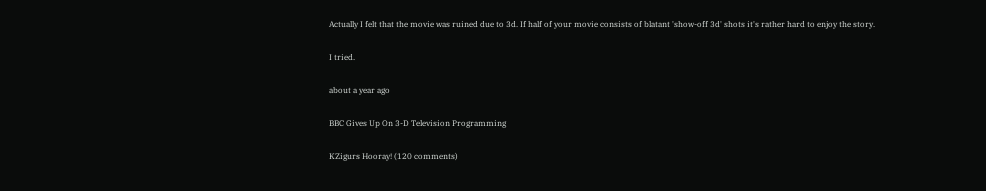Actually I felt that the movie was ruined due to 3d. If half of your movie consists of blatant 'show-off 3d' shots it's rather hard to enjoy the story.

I tried.

about a year ago

BBC Gives Up On 3-D Television Programming

KZigurs Hooray! (120 comments)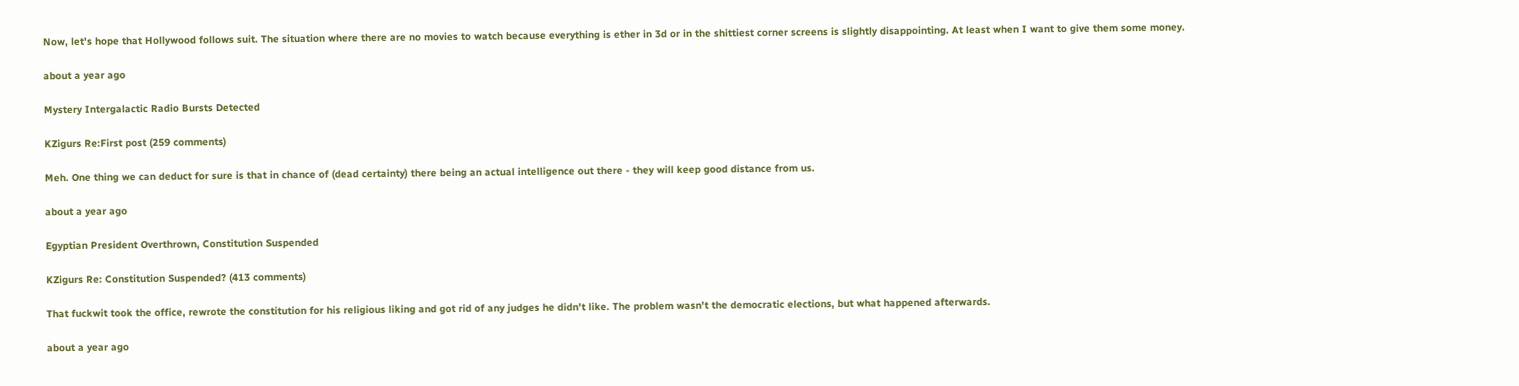Now, let's hope that Hollywood follows suit. The situation where there are no movies to watch because everything is ether in 3d or in the shittiest corner screens is slightly disappointing. At least when I want to give them some money.

about a year ago

Mystery Intergalactic Radio Bursts Detected

KZigurs Re:First post (259 comments)

Meh. One thing we can deduct for sure is that in chance of (dead certainty) there being an actual intelligence out there - they will keep good distance from us.

about a year ago

Egyptian President Overthrown, Constitution Suspended

KZigurs Re: Constitution Suspended? (413 comments)

That fuckwit took the office, rewrote the constitution for his religious liking and got rid of any judges he didn't like. The problem wasn't the democratic elections, but what happened afterwards.

about a year ago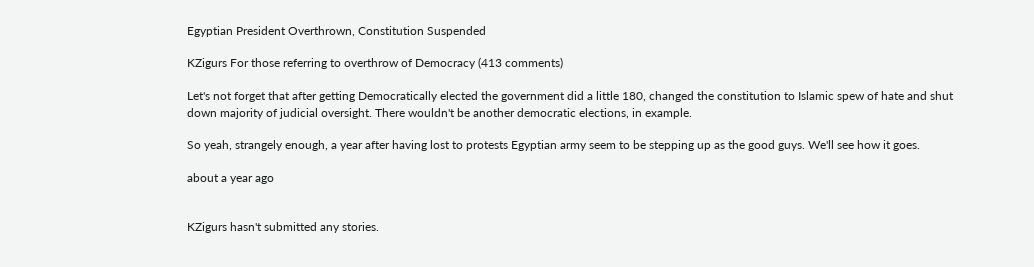Egyptian President Overthrown, Constitution Suspended

KZigurs For those referring to overthrow of Democracy (413 comments)

Let's not forget that after getting Democratically elected the government did a little 180, changed the constitution to Islamic spew of hate and shut down majority of judicial oversight. There wouldn't be another democratic elections, in example.

So yeah, strangely enough, a year after having lost to protests Egyptian army seem to be stepping up as the good guys. We'll see how it goes.

about a year ago


KZigurs hasn't submitted any stories.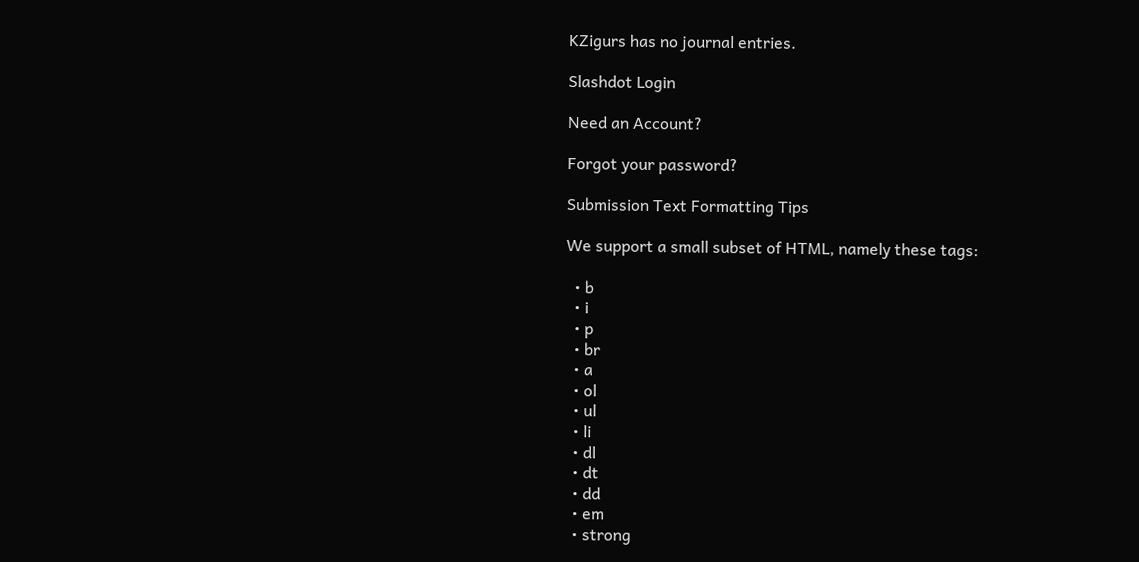KZigurs has no journal entries.

Slashdot Login

Need an Account?

Forgot your password?

Submission Text Formatting Tips

We support a small subset of HTML, namely these tags:

  • b
  • i
  • p
  • br
  • a
  • ol
  • ul
  • li
  • dl
  • dt
  • dd
  • em
  • strong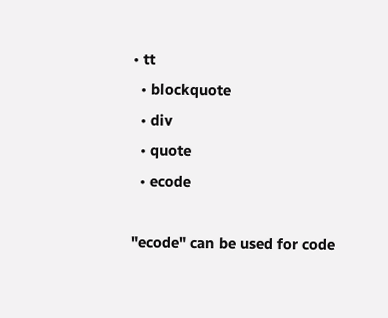• tt
  • blockquote
  • div
  • quote
  • ecode

"ecode" can be used for code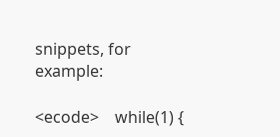snippets, for example:

<ecode>    while(1) {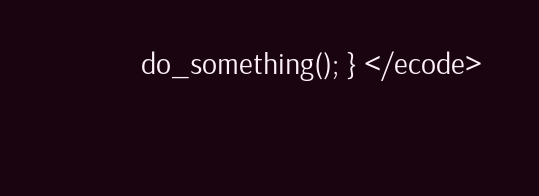do_something(); } </ecode>